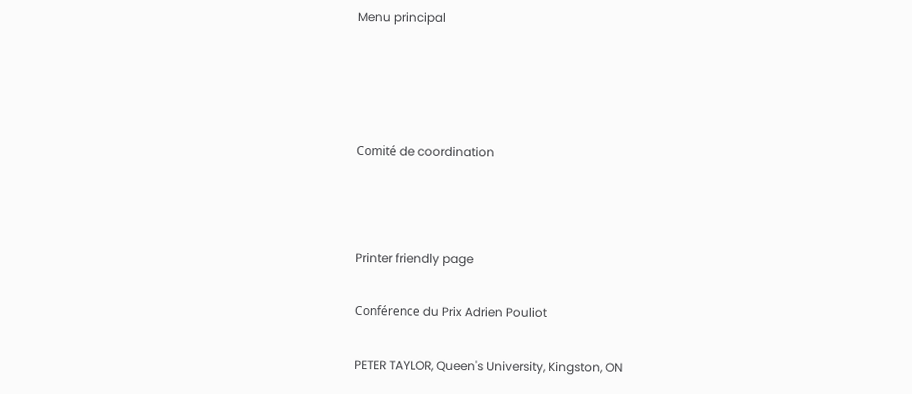Menu principal




Comité de coordination



Printer friendly page

Conférence du Prix Adrien Pouliot

PETER TAYLOR, Queen's University, Kingston, ON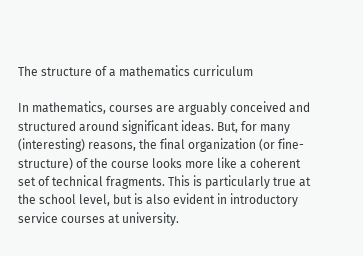The structure of a mathematics curriculum

In mathematics, courses are arguably conceived and structured around significant ideas. But, for many (interesting) reasons, the final organization (or fine-structure) of the course looks more like a coherent set of technical fragments. This is particularly true at the school level, but is also evident in introductory service courses at university.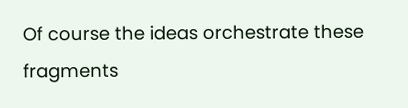Of course the ideas orchestrate these fragments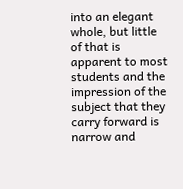into an elegant whole, but little of that is apparent to most students and the impression of the subject that they carry forward is narrow and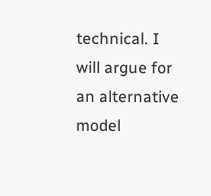technical. I will argue for an alternative model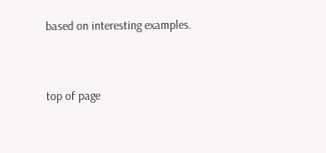based on interesting examples.


top of page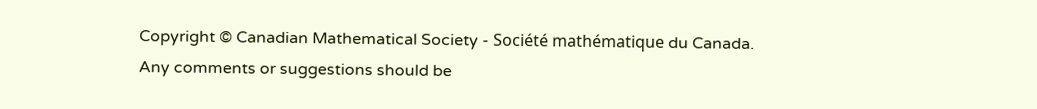Copyright © Canadian Mathematical Society - Société mathématique du Canada.
Any comments or suggestions should be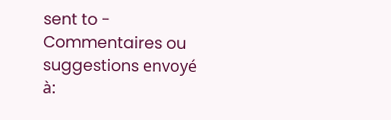sent to - Commentaires ou suggestions envoyé à: